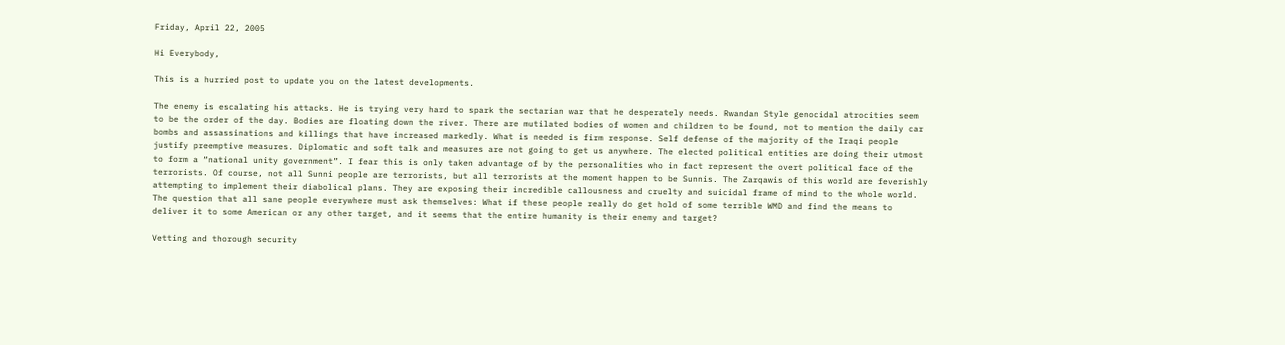Friday, April 22, 2005

Hi Everybody,

This is a hurried post to update you on the latest developments.

The enemy is escalating his attacks. He is trying very hard to spark the sectarian war that he desperately needs. Rwandan Style genocidal atrocities seem to be the order of the day. Bodies are floating down the river. There are mutilated bodies of women and children to be found, not to mention the daily car bombs and assassinations and killings that have increased markedly. What is needed is firm response. Self defense of the majority of the Iraqi people justify preemptive measures. Diplomatic and soft talk and measures are not going to get us anywhere. The elected political entities are doing their utmost to form a “national unity government”. I fear this is only taken advantage of by the personalities who in fact represent the overt political face of the terrorists. Of course, not all Sunni people are terrorists, but all terrorists at the moment happen to be Sunnis. The Zarqawis of this world are feverishly attempting to implement their diabolical plans. They are exposing their incredible callousness and cruelty and suicidal frame of mind to the whole world. The question that all sane people everywhere must ask themselves: What if these people really do get hold of some terrible WMD and find the means to deliver it to some American or any other target, and it seems that the entire humanity is their enemy and target?

Vetting and thorough security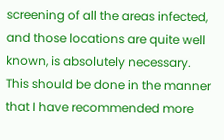screening of all the areas infected, and those locations are quite well known, is absolutely necessary. This should be done in the manner that I have recommended more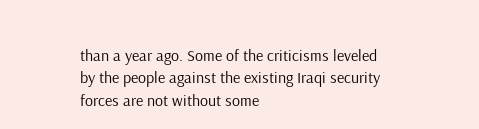than a year ago. Some of the criticisms leveled by the people against the existing Iraqi security forces are not without some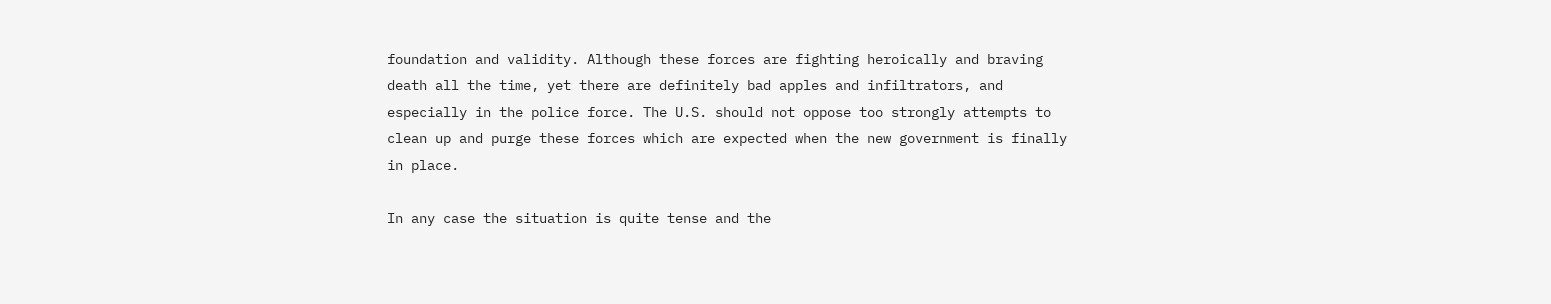foundation and validity. Although these forces are fighting heroically and braving death all the time, yet there are definitely bad apples and infiltrators, and especially in the police force. The U.S. should not oppose too strongly attempts to clean up and purge these forces which are expected when the new government is finally in place.

In any case the situation is quite tense and the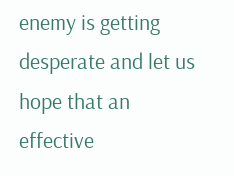enemy is getting desperate and let us hope that an effective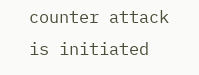counter attack is initiated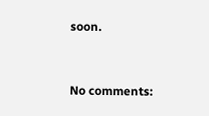soon.


No comments: